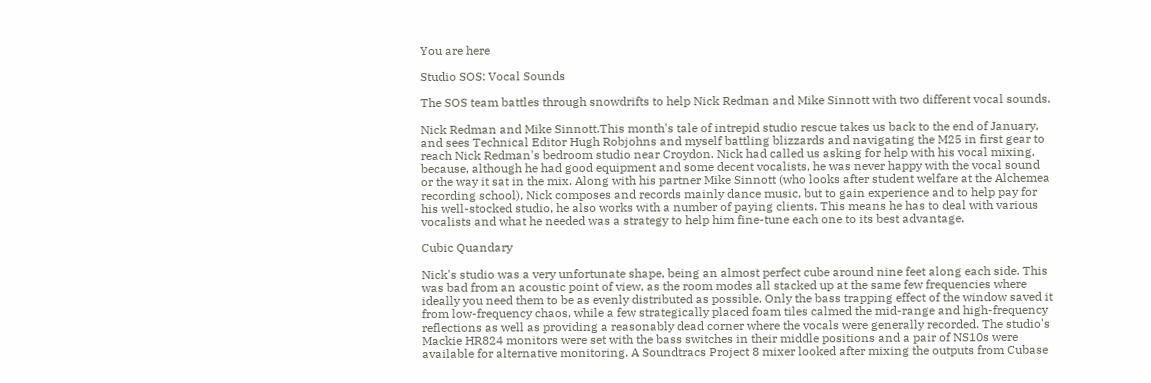You are here

Studio SOS: Vocal Sounds

The SOS team battles through snowdrifts to help Nick Redman and Mike Sinnott with two different vocal sounds.

Nick Redman and Mike Sinnott.This month's tale of intrepid studio rescue takes us back to the end of January, and sees Technical Editor Hugh Robjohns and myself battling blizzards and navigating the M25 in first gear to reach Nick Redman's bedroom studio near Croydon. Nick had called us asking for help with his vocal mixing, because, although he had good equipment and some decent vocalists, he was never happy with the vocal sound or the way it sat in the mix. Along with his partner Mike Sinnott (who looks after student welfare at the Alchemea recording school), Nick composes and records mainly dance music, but to gain experience and to help pay for his well-stocked studio, he also works with a number of paying clients. This means he has to deal with various vocalists and what he needed was a strategy to help him fine-tune each one to its best advantage.

Cubic Quandary

Nick's studio was a very unfortunate shape, being an almost perfect cube around nine feet along each side. This was bad from an acoustic point of view, as the room modes all stacked up at the same few frequencies where ideally you need them to be as evenly distributed as possible. Only the bass trapping effect of the window saved it from low-frequency chaos, while a few strategically placed foam tiles calmed the mid-range and high-frequency reflections as well as providing a reasonably dead corner where the vocals were generally recorded. The studio's Mackie HR824 monitors were set with the bass switches in their middle positions and a pair of NS10s were available for alternative monitoring. A Soundtracs Project 8 mixer looked after mixing the outputs from Cubase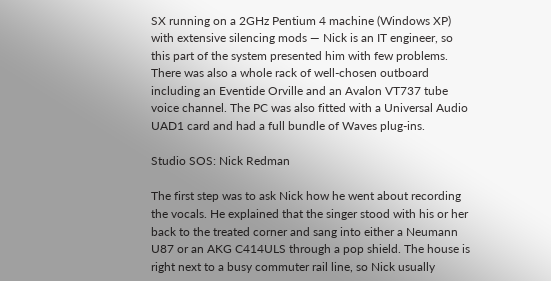SX running on a 2GHz Pentium 4 machine (Windows XP) with extensive silencing mods — Nick is an IT engineer, so this part of the system presented him with few problems. There was also a whole rack of well-chosen outboard including an Eventide Orville and an Avalon VT737 tube voice channel. The PC was also fitted with a Universal Audio UAD1 card and had a full bundle of Waves plug-ins.

Studio SOS: Nick Redman

The first step was to ask Nick how he went about recording the vocals. He explained that the singer stood with his or her back to the treated corner and sang into either a Neumann U87 or an AKG C414ULS through a pop shield. The house is right next to a busy commuter rail line, so Nick usually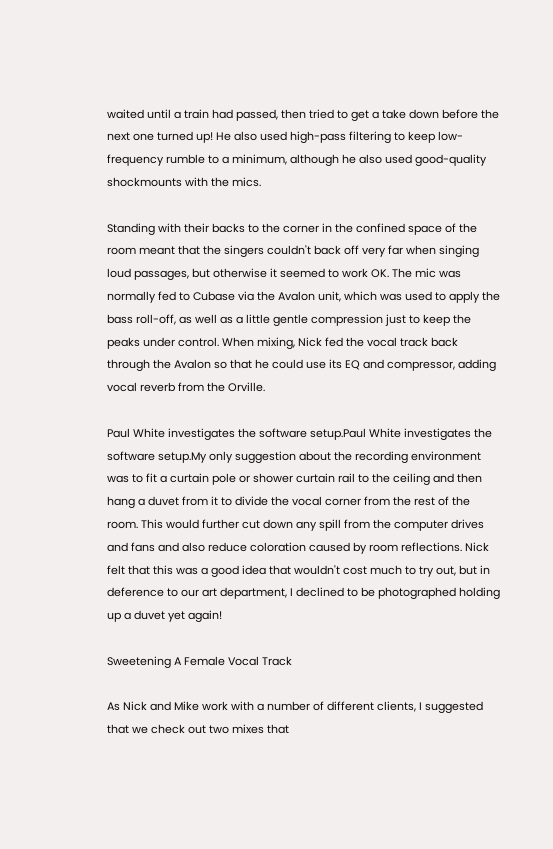waited until a train had passed, then tried to get a take down before the next one turned up! He also used high-pass filtering to keep low-frequency rumble to a minimum, although he also used good-quality shockmounts with the mics.

Standing with their backs to the corner in the confined space of the room meant that the singers couldn't back off very far when singing loud passages, but otherwise it seemed to work OK. The mic was normally fed to Cubase via the Avalon unit, which was used to apply the bass roll-off, as well as a little gentle compression just to keep the peaks under control. When mixing, Nick fed the vocal track back through the Avalon so that he could use its EQ and compressor, adding vocal reverb from the Orville.

Paul White investigates the software setup.Paul White investigates the software setup.My only suggestion about the recording environment was to fit a curtain pole or shower curtain rail to the ceiling and then hang a duvet from it to divide the vocal corner from the rest of the room. This would further cut down any spill from the computer drives and fans and also reduce coloration caused by room reflections. Nick felt that this was a good idea that wouldn't cost much to try out, but in deference to our art department, I declined to be photographed holding up a duvet yet again!

Sweetening A Female Vocal Track

As Nick and Mike work with a number of different clients, I suggested that we check out two mixes that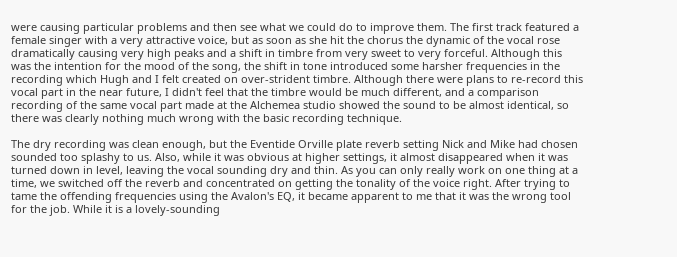were causing particular problems and then see what we could do to improve them. The first track featured a female singer with a very attractive voice, but as soon as she hit the chorus the dynamic of the vocal rose dramatically causing very high peaks and a shift in timbre from very sweet to very forceful. Although this was the intention for the mood of the song, the shift in tone introduced some harsher frequencies in the recording which Hugh and I felt created on over-strident timbre. Although there were plans to re-record this vocal part in the near future, I didn't feel that the timbre would be much different, and a comparison recording of the same vocal part made at the Alchemea studio showed the sound to be almost identical, so there was clearly nothing much wrong with the basic recording technique.

The dry recording was clean enough, but the Eventide Orville plate reverb setting Nick and Mike had chosen sounded too splashy to us. Also, while it was obvious at higher settings, it almost disappeared when it was turned down in level, leaving the vocal sounding dry and thin. As you can only really work on one thing at a time, we switched off the reverb and concentrated on getting the tonality of the voice right. After trying to tame the offending frequencies using the Avalon's EQ, it became apparent to me that it was the wrong tool for the job. While it is a lovely-sounding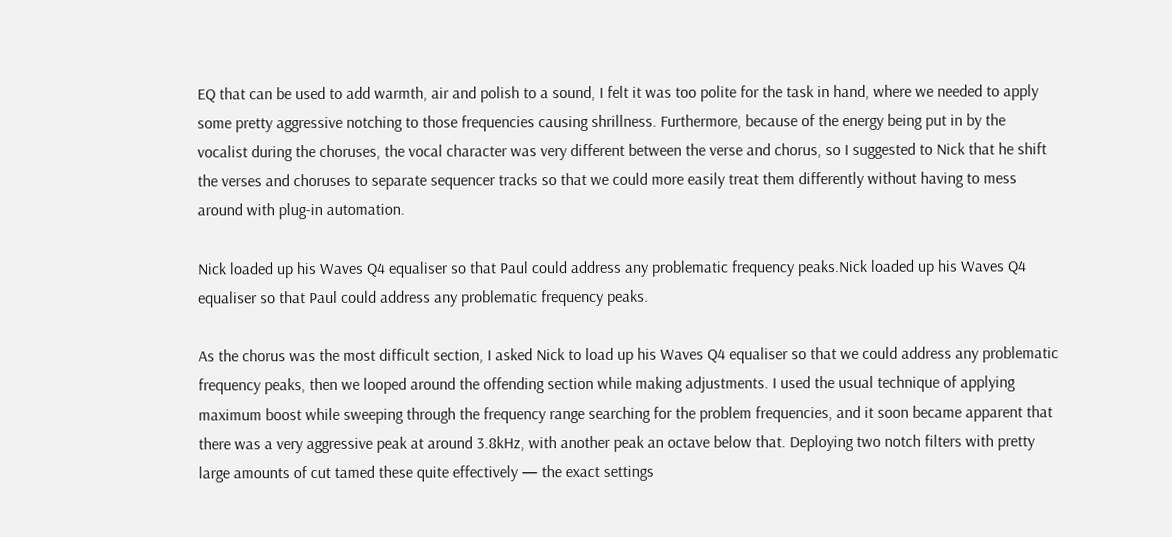EQ that can be used to add warmth, air and polish to a sound, I felt it was too polite for the task in hand, where we needed to apply some pretty aggressive notching to those frequencies causing shrillness. Furthermore, because of the energy being put in by the vocalist during the choruses, the vocal character was very different between the verse and chorus, so I suggested to Nick that he shift the verses and choruses to separate sequencer tracks so that we could more easily treat them differently without having to mess around with plug-in automation.

Nick loaded up his Waves Q4 equaliser so that Paul could address any problematic frequency peaks.Nick loaded up his Waves Q4 equaliser so that Paul could address any problematic frequency peaks.

As the chorus was the most difficult section, I asked Nick to load up his Waves Q4 equaliser so that we could address any problematic frequency peaks, then we looped around the offending section while making adjustments. I used the usual technique of applying maximum boost while sweeping through the frequency range searching for the problem frequencies, and it soon became apparent that there was a very aggressive peak at around 3.8kHz, with another peak an octave below that. Deploying two notch filters with pretty large amounts of cut tamed these quite effectively — the exact settings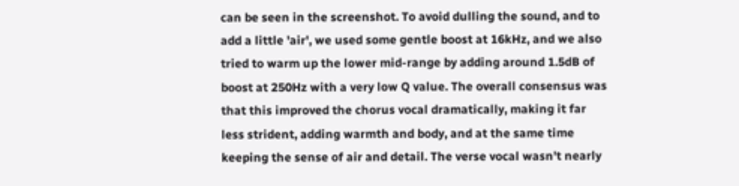can be seen in the screenshot. To avoid dulling the sound, and to add a little 'air', we used some gentle boost at 16kHz, and we also tried to warm up the lower mid-range by adding around 1.5dB of boost at 250Hz with a very low Q value. The overall consensus was that this improved the chorus vocal dramatically, making it far less strident, adding warmth and body, and at the same time keeping the sense of air and detail. The verse vocal wasn't nearly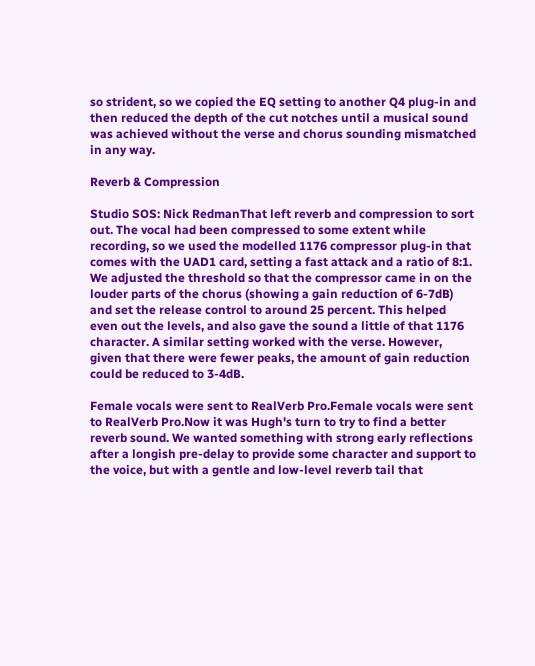so strident, so we copied the EQ setting to another Q4 plug-in and then reduced the depth of the cut notches until a musical sound was achieved without the verse and chorus sounding mismatched in any way.

Reverb & Compression

Studio SOS: Nick RedmanThat left reverb and compression to sort out. The vocal had been compressed to some extent while recording, so we used the modelled 1176 compressor plug-in that comes with the UAD1 card, setting a fast attack and a ratio of 8:1. We adjusted the threshold so that the compressor came in on the louder parts of the chorus (showing a gain reduction of 6-7dB) and set the release control to around 25 percent. This helped even out the levels, and also gave the sound a little of that 1176 character. A similar setting worked with the verse. However, given that there were fewer peaks, the amount of gain reduction could be reduced to 3-4dB.

Female vocals were sent to RealVerb Pro.Female vocals were sent to RealVerb Pro.Now it was Hugh's turn to try to find a better reverb sound. We wanted something with strong early reflections after a longish pre-delay to provide some character and support to the voice, but with a gentle and low-level reverb tail that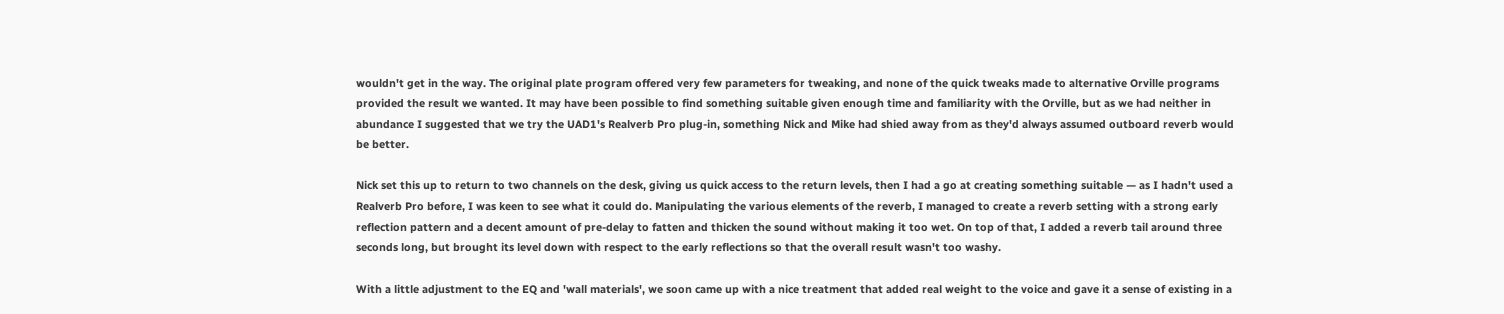wouldn't get in the way. The original plate program offered very few parameters for tweaking, and none of the quick tweaks made to alternative Orville programs provided the result we wanted. It may have been possible to find something suitable given enough time and familiarity with the Orville, but as we had neither in abundance I suggested that we try the UAD1's Realverb Pro plug-in, something Nick and Mike had shied away from as they'd always assumed outboard reverb would be better.

Nick set this up to return to two channels on the desk, giving us quick access to the return levels, then I had a go at creating something suitable — as I hadn't used a Realverb Pro before, I was keen to see what it could do. Manipulating the various elements of the reverb, I managed to create a reverb setting with a strong early reflection pattern and a decent amount of pre-delay to fatten and thicken the sound without making it too wet. On top of that, I added a reverb tail around three seconds long, but brought its level down with respect to the early reflections so that the overall result wasn't too washy.

With a little adjustment to the EQ and 'wall materials', we soon came up with a nice treatment that added real weight to the voice and gave it a sense of existing in a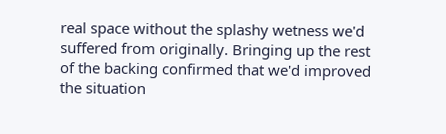real space without the splashy wetness we'd suffered from originally. Bringing up the rest of the backing confirmed that we'd improved the situation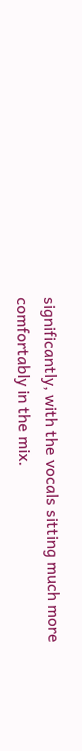significantly, with the vocals sitting much more comfortably in the mix.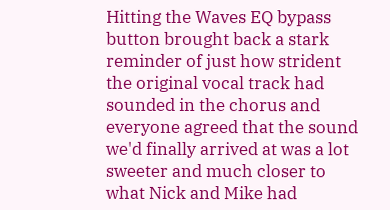Hitting the Waves EQ bypass button brought back a stark reminder of just how strident the original vocal track had sounded in the chorus and everyone agreed that the sound we'd finally arrived at was a lot sweeter and much closer to what Nick and Mike had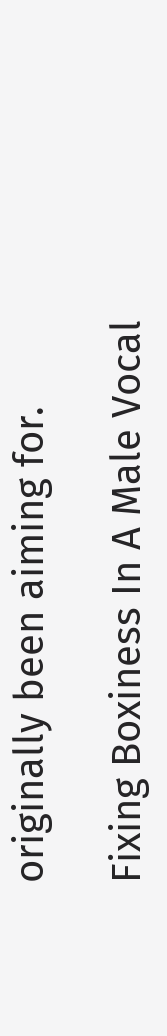originally been aiming for.

Fixing Boxiness In A Male Vocal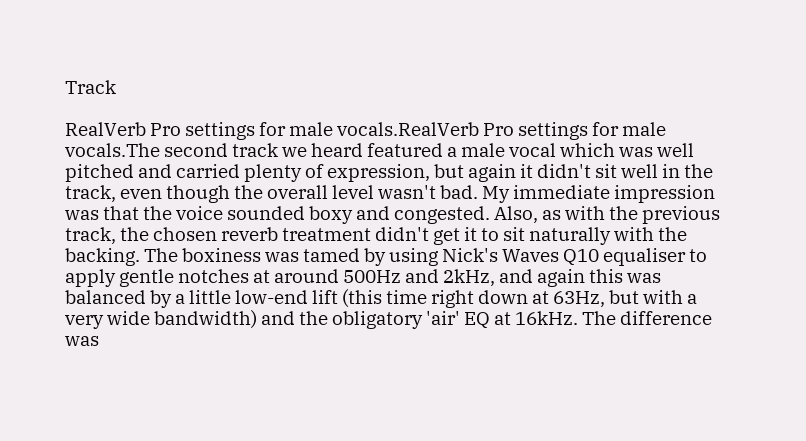Track

RealVerb Pro settings for male vocals.RealVerb Pro settings for male vocals.The second track we heard featured a male vocal which was well pitched and carried plenty of expression, but again it didn't sit well in the track, even though the overall level wasn't bad. My immediate impression was that the voice sounded boxy and congested. Also, as with the previous track, the chosen reverb treatment didn't get it to sit naturally with the backing. The boxiness was tamed by using Nick's Waves Q10 equaliser to apply gentle notches at around 500Hz and 2kHz, and again this was balanced by a little low-end lift (this time right down at 63Hz, but with a very wide bandwidth) and the obligatory 'air' EQ at 16kHz. The difference was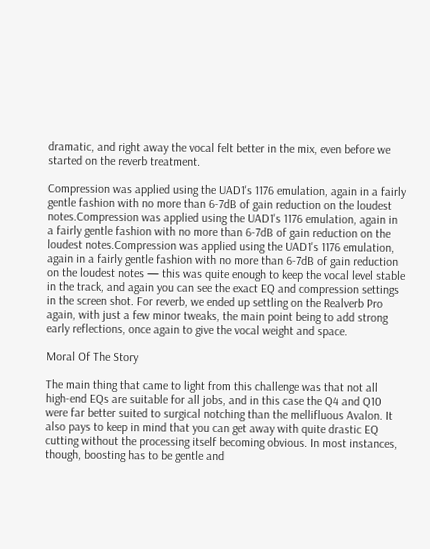dramatic, and right away the vocal felt better in the mix, even before we started on the reverb treatment.

Compression was applied using the UAD1's 1176 emulation, again in a fairly gentle fashion with no more than 6-7dB of gain reduction on the loudest notes.Compression was applied using the UAD1's 1176 emulation, again in a fairly gentle fashion with no more than 6-7dB of gain reduction on the loudest notes.Compression was applied using the UAD1's 1176 emulation, again in a fairly gentle fashion with no more than 6-7dB of gain reduction on the loudest notes — this was quite enough to keep the vocal level stable in the track, and again you can see the exact EQ and compression settings in the screen shot. For reverb, we ended up settling on the Realverb Pro again, with just a few minor tweaks, the main point being to add strong early reflections, once again to give the vocal weight and space.

Moral Of The Story

The main thing that came to light from this challenge was that not all high-end EQs are suitable for all jobs, and in this case the Q4 and Q10 were far better suited to surgical notching than the mellifluous Avalon. It also pays to keep in mind that you can get away with quite drastic EQ cutting without the processing itself becoming obvious. In most instances, though, boosting has to be gentle and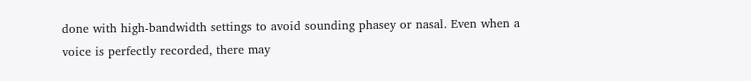done with high-bandwidth settings to avoid sounding phasey or nasal. Even when a voice is perfectly recorded, there may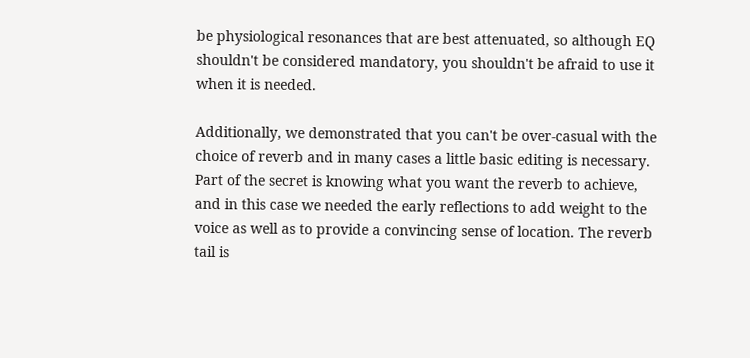be physiological resonances that are best attenuated, so although EQ shouldn't be considered mandatory, you shouldn't be afraid to use it when it is needed.

Additionally, we demonstrated that you can't be over-casual with the choice of reverb and in many cases a little basic editing is necessary. Part of the secret is knowing what you want the reverb to achieve, and in this case we needed the early reflections to add weight to the voice as well as to provide a convincing sense of location. The reverb tail is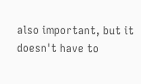also important, but it doesn't have to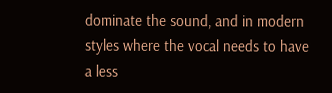dominate the sound, and in modern styles where the vocal needs to have a less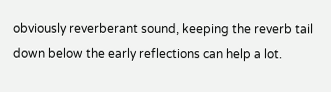obviously reverberant sound, keeping the reverb tail down below the early reflections can help a lot.